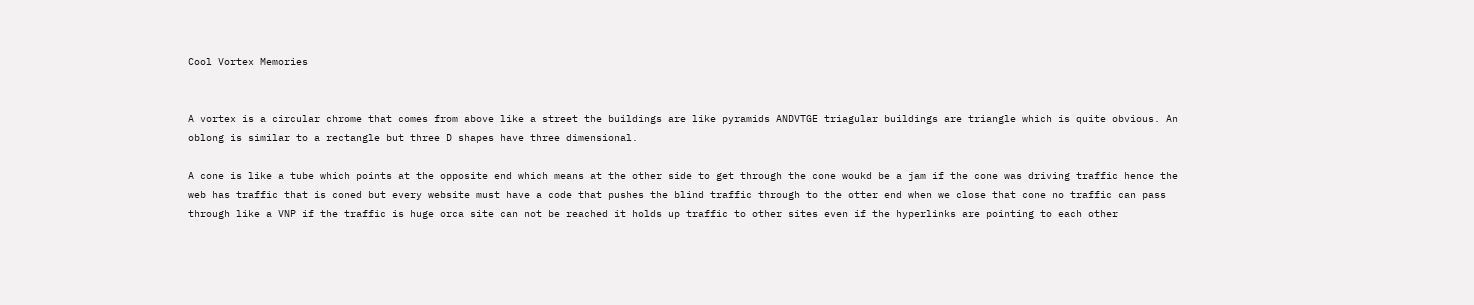Cool Vortex Memories


A vortex is a circular chrome that comes from above like a street the buildings are like pyramids ANDVTGE triagular buildings are triangle which is quite obvious. An oblong is similar to a rectangle but three D shapes have three dimensional.

A cone is like a tube which points at the opposite end which means at the other side to get through the cone woukd be a jam if the cone was driving traffic hence the web has traffic that is coned but every website must have a code that pushes the blind traffic through to the otter end when we close that cone no traffic can pass through like a VNP if the traffic is huge orca site can not be reached it holds up traffic to other sites even if the hyperlinks are pointing to each other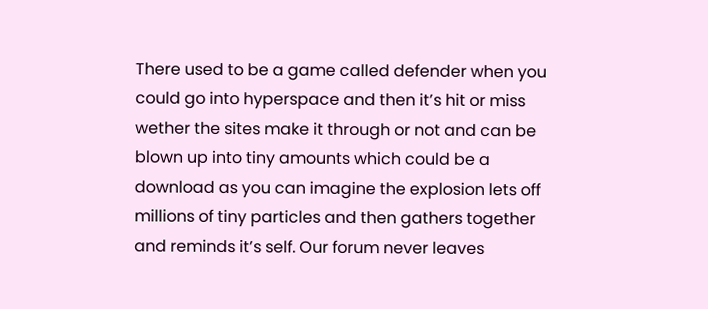There used to be a game called defender when you could go into hyperspace and then it’s hit or miss wether the sites make it through or not and can be blown up into tiny amounts which could be a download as you can imagine the explosion lets off millions of tiny particles and then gathers together and reminds it’s self. Our forum never leaves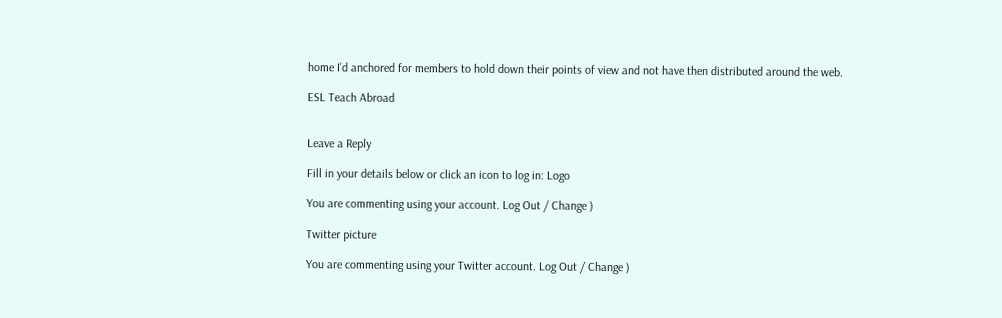home I’d anchored for members to hold down their points of view and not have then distributed around the web.

ESL Teach Abroad


Leave a Reply

Fill in your details below or click an icon to log in: Logo

You are commenting using your account. Log Out / Change )

Twitter picture

You are commenting using your Twitter account. Log Out / Change )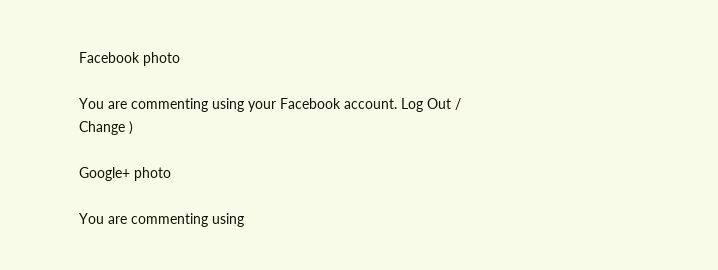Facebook photo

You are commenting using your Facebook account. Log Out / Change )

Google+ photo

You are commenting using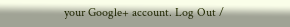your Google+ account. Log Out /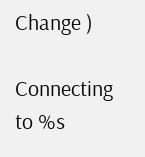Change )

Connecting to %s